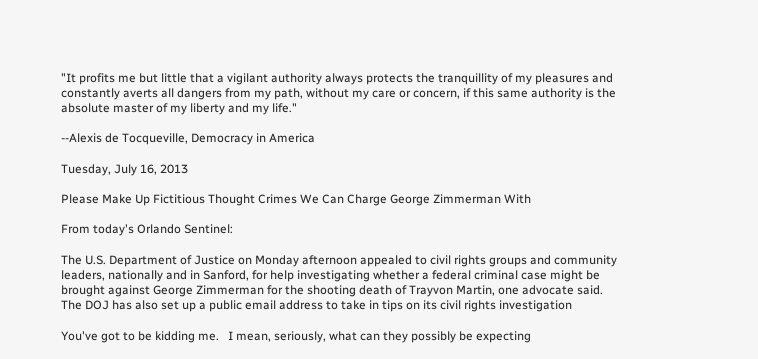"It profits me but little that a vigilant authority always protects the tranquillity of my pleasures and constantly averts all dangers from my path, without my care or concern, if this same authority is the absolute master of my liberty and my life."

--Alexis de Tocqueville, Democracy in America

Tuesday, July 16, 2013

Please Make Up Fictitious Thought Crimes We Can Charge George Zimmerman With

From today's Orlando Sentinel:

The U.S. Department of Justice on Monday afternoon appealed to civil rights groups and community leaders, nationally and in Sanford, for help investigating whether a federal criminal case might be brought against George Zimmerman for the shooting death of Trayvon Martin, one advocate said.
The DOJ has also set up a public email address to take in tips on its civil rights investigation

You've got to be kidding me.   I mean, seriously, what can they possibly be expecting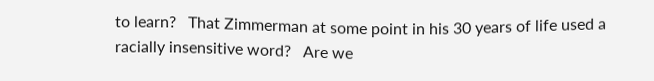to learn?   That Zimmerman at some point in his 30 years of life used a racially insensitive word?   Are we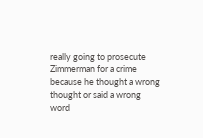really going to prosecute Zimmerman for a crime because he thought a wrong thought or said a wrong word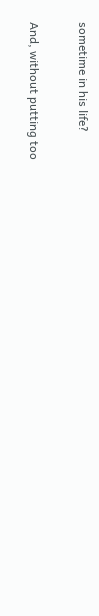sometime in his life?

And, without putting too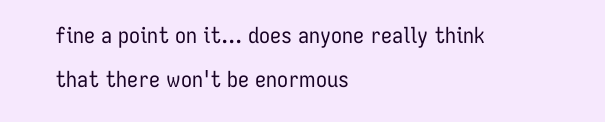fine a point on it... does anyone really think that there won't be enormous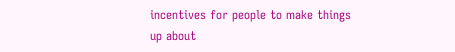incentives for people to make things up about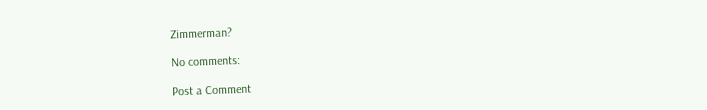Zimmerman?

No comments:

Post a Comment